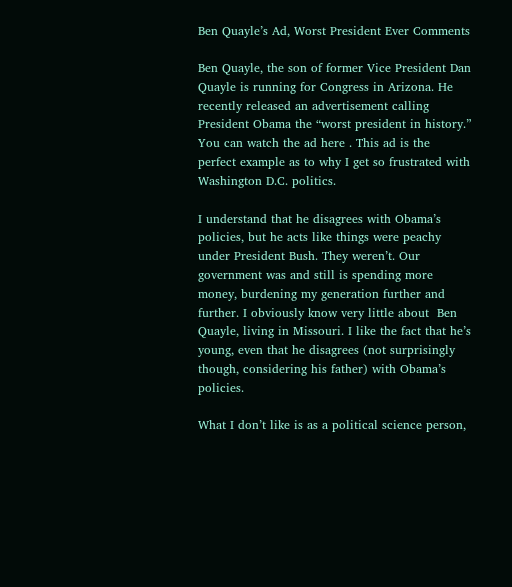Ben Quayle’s Ad, Worst President Ever Comments

Ben Quayle, the son of former Vice President Dan Quayle is running for Congress in Arizona. He recently released an advertisement calling President Obama the “worst president in history.” You can watch the ad here . This ad is the perfect example as to why I get so frustrated with Washington D.C. politics.

I understand that he disagrees with Obama’s policies, but he acts like things were peachy under President Bush. They weren’t. Our government was and still is spending more money, burdening my generation further and further. I obviously know very little about  Ben Quayle, living in Missouri. I like the fact that he’s young, even that he disagrees (not surprisingly though, considering his father) with Obama’s policies.

What I don’t like is as a political science person,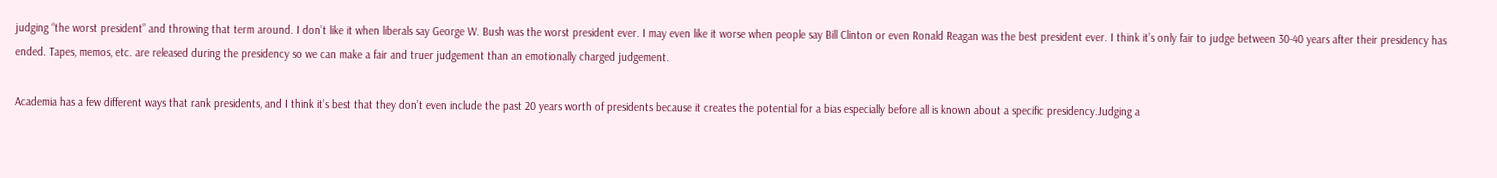judging “the worst president” and throwing that term around. I don’t like it when liberals say George W. Bush was the worst president ever. I may even like it worse when people say Bill Clinton or even Ronald Reagan was the best president ever. I think it’s only fair to judge between 30-40 years after their presidency has ended. Tapes, memos, etc. are released during the presidency so we can make a fair and truer judgement than an emotionally charged judgement.

Academia has a few different ways that rank presidents, and I think it’s best that they don’t even include the past 20 years worth of presidents because it creates the potential for a bias especially before all is known about a specific presidency.Judging a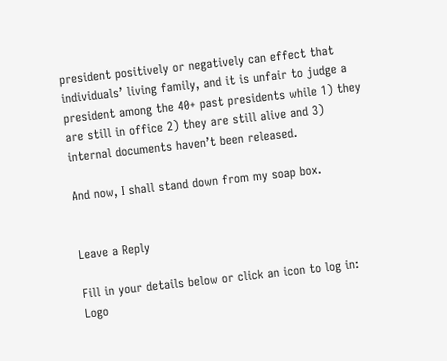president positively or negatively can effect that individuals’ living family, and it is unfair to judge a president among the 40+ past presidents while 1) they are still in office 2) they are still alive and 3) internal documents haven’t been released.

And now, I shall stand down from my soap box.


Leave a Reply

Fill in your details below or click an icon to log in: Logo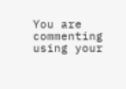You are commenting using your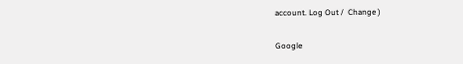account. Log Out /  Change )

Google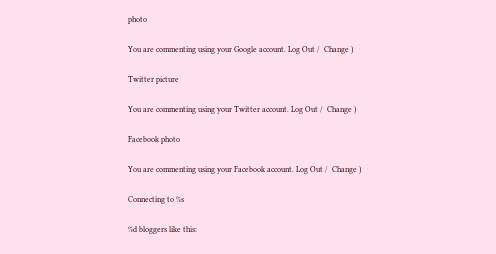photo

You are commenting using your Google account. Log Out /  Change )

Twitter picture

You are commenting using your Twitter account. Log Out /  Change )

Facebook photo

You are commenting using your Facebook account. Log Out /  Change )

Connecting to %s

%d bloggers like this: